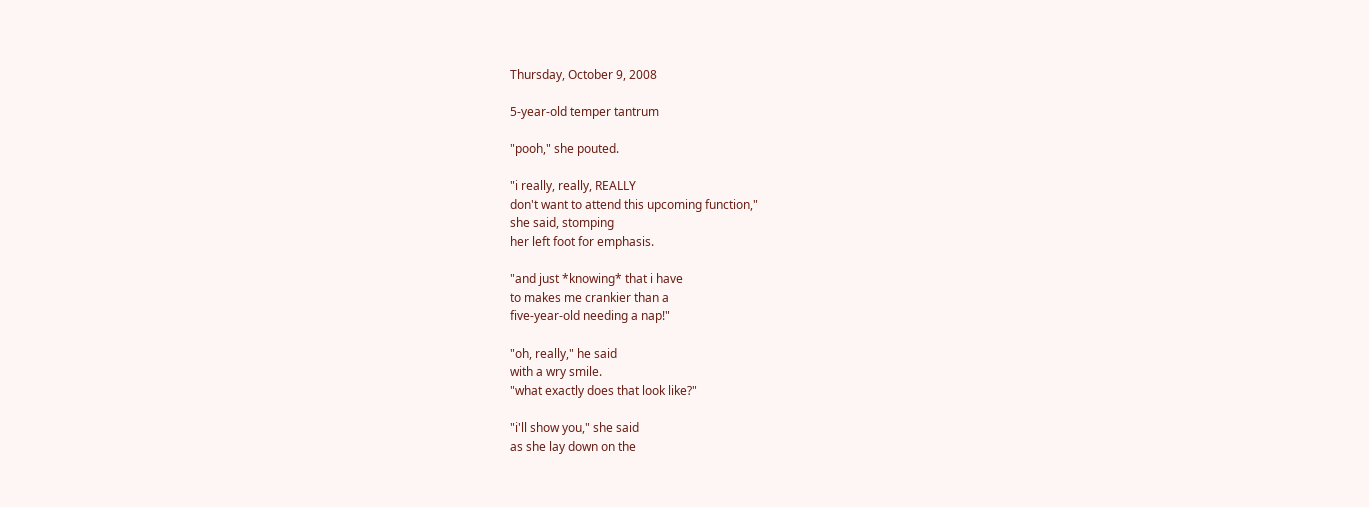Thursday, October 9, 2008

5-year-old temper tantrum

"pooh," she pouted.

"i really, really, REALLY
don't want to attend this upcoming function,"
she said, stomping
her left foot for emphasis.

"and just *knowing* that i have
to makes me crankier than a
five-year-old needing a nap!"

"oh, really," he said
with a wry smile.
"what exactly does that look like?"

"i'll show you," she said
as she lay down on the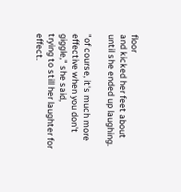floor
and kicked her feet about
until she ended up laughing.

"of course, it's much more
effective when you don't giggle," she said,
trying to still her laughter for effect.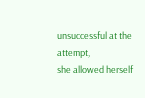unsuccessful at the attempt,
she allowed herself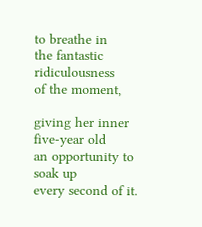to breathe in
the fantastic ridiculousness
of the moment,

giving her inner five-year old
an opportunity to soak up
every second of it.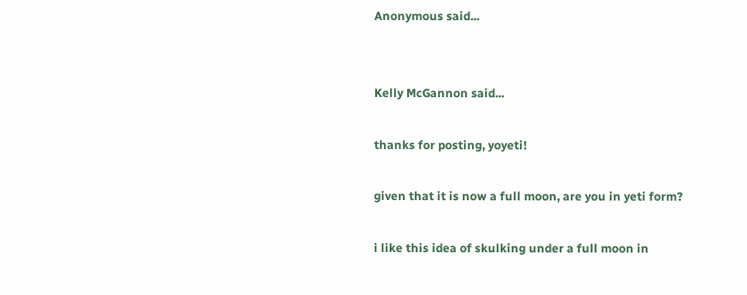Anonymous said...


Kelly McGannon said...

thanks for posting, yoyeti!

given that it is now a full moon, are you in yeti form?

i like this idea of skulking under a full moon in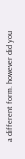a different form. however did you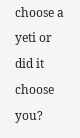choose a yeti or did it choose you?